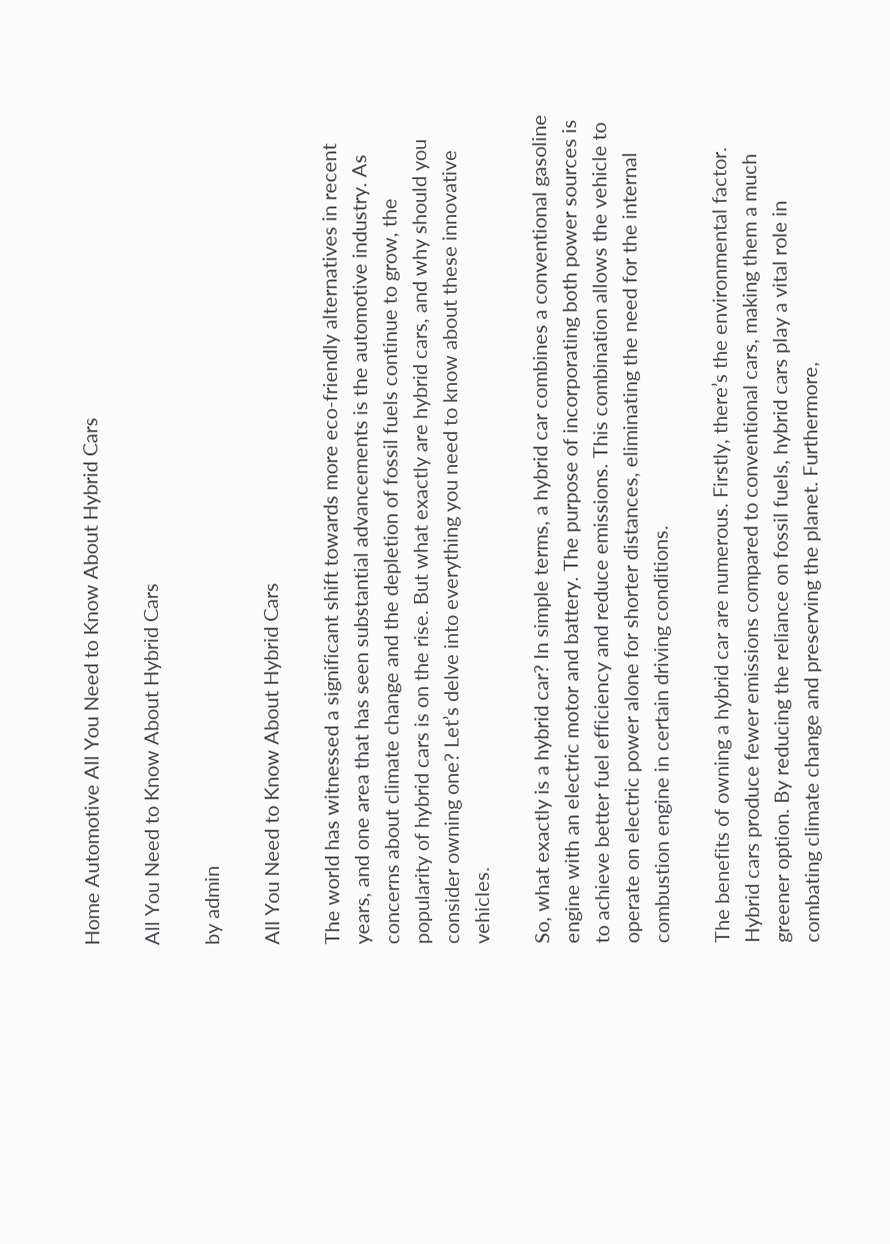Home Automotive All You Need to Know About Hybrid Cars

All You Need to Know About Hybrid Cars

by admin

All You Need to Know About Hybrid Cars

The world has witnessed a significant shift towards more eco-friendly alternatives in recent years, and one area that has seen substantial advancements is the automotive industry. As concerns about climate change and the depletion of fossil fuels continue to grow, the popularity of hybrid cars is on the rise. But what exactly are hybrid cars, and why should you consider owning one? Let’s delve into everything you need to know about these innovative vehicles.

So, what exactly is a hybrid car? In simple terms, a hybrid car combines a conventional gasoline engine with an electric motor and battery. The purpose of incorporating both power sources is to achieve better fuel efficiency and reduce emissions. This combination allows the vehicle to operate on electric power alone for shorter distances, eliminating the need for the internal combustion engine in certain driving conditions.

The benefits of owning a hybrid car are numerous. Firstly, there’s the environmental factor. Hybrid cars produce fewer emissions compared to conventional cars, making them a much greener option. By reducing the reliance on fossil fuels, hybrid cars play a vital role in combating climate change and preserving the planet. Furthermore,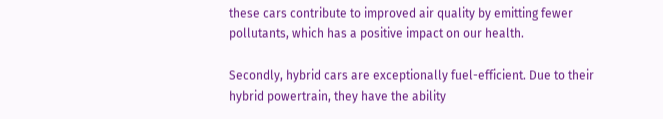these cars contribute to improved air quality by emitting fewer pollutants, which has a positive impact on our health.

Secondly, hybrid cars are exceptionally fuel-efficient. Due to their hybrid powertrain, they have the ability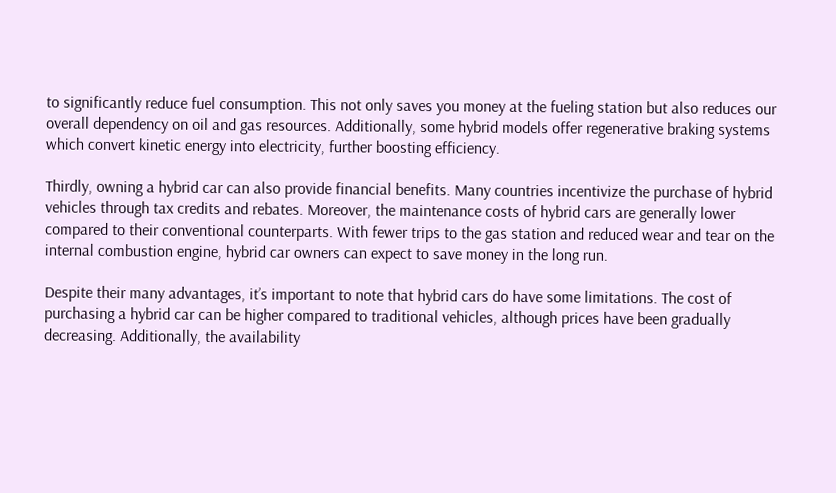to significantly reduce fuel consumption. This not only saves you money at the fueling station but also reduces our overall dependency on oil and gas resources. Additionally, some hybrid models offer regenerative braking systems which convert kinetic energy into electricity, further boosting efficiency.

Thirdly, owning a hybrid car can also provide financial benefits. Many countries incentivize the purchase of hybrid vehicles through tax credits and rebates. Moreover, the maintenance costs of hybrid cars are generally lower compared to their conventional counterparts. With fewer trips to the gas station and reduced wear and tear on the internal combustion engine, hybrid car owners can expect to save money in the long run.

Despite their many advantages, it’s important to note that hybrid cars do have some limitations. The cost of purchasing a hybrid car can be higher compared to traditional vehicles, although prices have been gradually decreasing. Additionally, the availability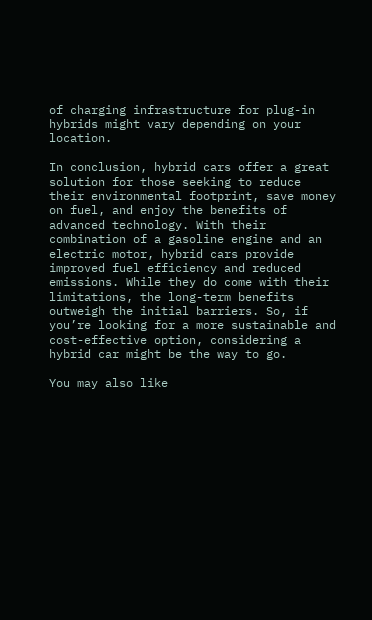of charging infrastructure for plug-in hybrids might vary depending on your location.

In conclusion, hybrid cars offer a great solution for those seeking to reduce their environmental footprint, save money on fuel, and enjoy the benefits of advanced technology. With their combination of a gasoline engine and an electric motor, hybrid cars provide improved fuel efficiency and reduced emissions. While they do come with their limitations, the long-term benefits outweigh the initial barriers. So, if you’re looking for a more sustainable and cost-effective option, considering a hybrid car might be the way to go.

You may also like